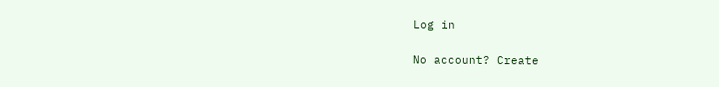Log in

No account? Create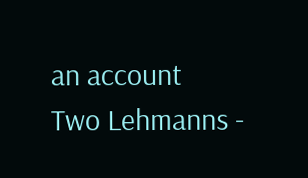an account
Two Lehmanns -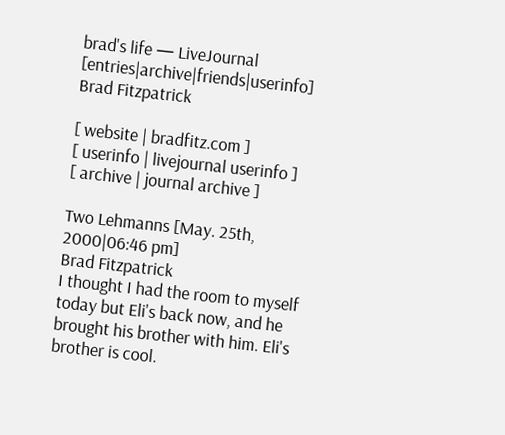brad's life — LiveJournal [entries|archive|friends|userinfo]
Brad Fitzpatrick

[ website | bradfitz.com ]
[ userinfo | livejournal userinfo ]
[ archive | journal archive ]

Two Lehmanns [May. 25th, 2000|06:46 pm]
Brad Fitzpatrick
I thought I had the room to myself today but Eli's back now, and he brought his brother with him. Eli's brother is cool.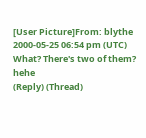[User Picture]From: blythe
2000-05-25 06:54 pm (UTC)
What? There's two of them? hehe
(Reply) (Thread)